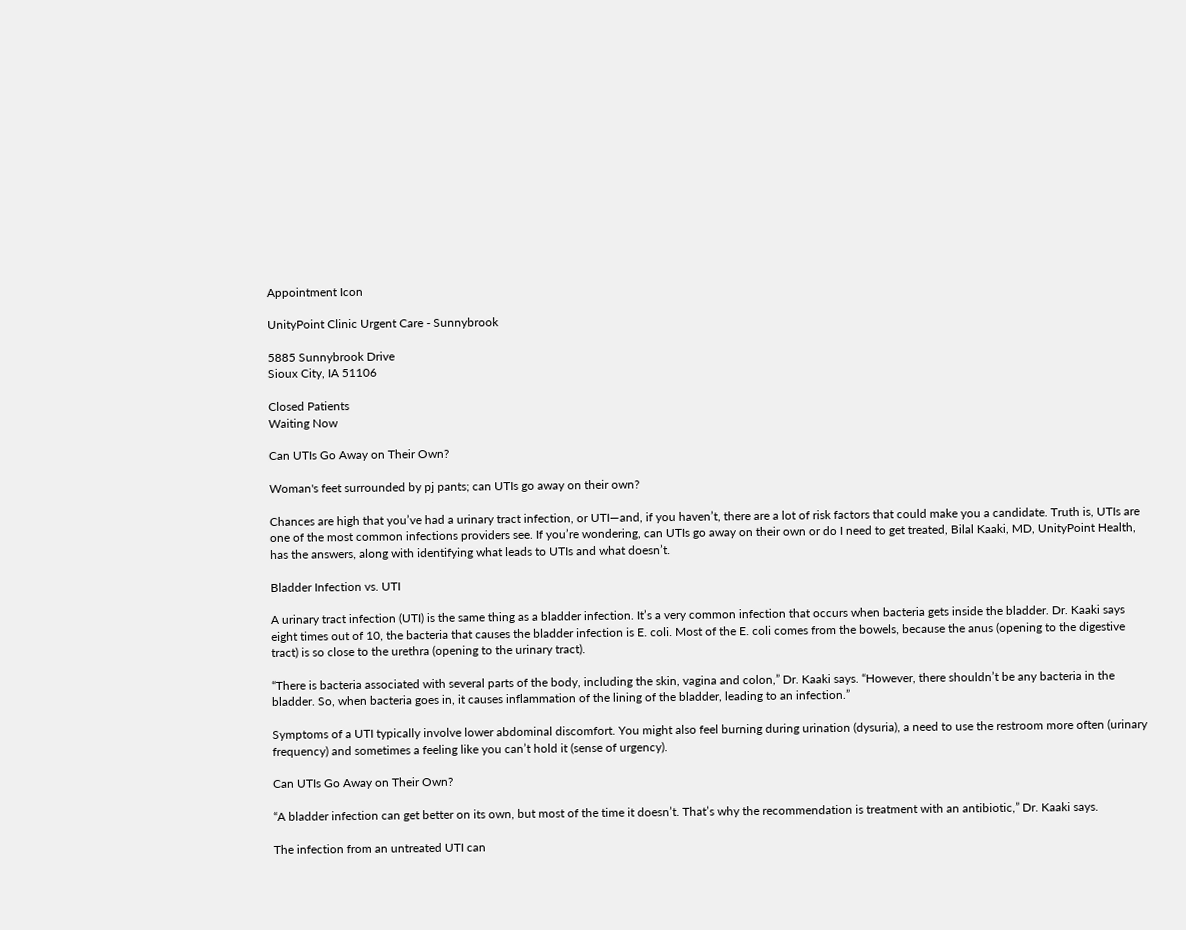Appointment Icon

UnityPoint Clinic Urgent Care - Sunnybrook

5885 Sunnybrook Drive
Sioux City, IA 51106

Closed Patients
Waiting Now

Can UTIs Go Away on Their Own?

Woman's feet surrounded by pj pants; can UTIs go away on their own?

Chances are high that you’ve had a urinary tract infection, or UTI—and, if you haven’t, there are a lot of risk factors that could make you a candidate. Truth is, UTIs are one of the most common infections providers see. If you’re wondering, can UTIs go away on their own or do I need to get treated, Bilal Kaaki, MD, UnityPoint Health, has the answers, along with identifying what leads to UTIs and what doesn’t.

Bladder Infection vs. UTI

A urinary tract infection (UTI) is the same thing as a bladder infection. It’s a very common infection that occurs when bacteria gets inside the bladder. Dr. Kaaki says eight times out of 10, the bacteria that causes the bladder infection is E. coli. Most of the E. coli comes from the bowels, because the anus (opening to the digestive tract) is so close to the urethra (opening to the urinary tract).

“There is bacteria associated with several parts of the body, including the skin, vagina and colon,” Dr. Kaaki says. “However, there shouldn’t be any bacteria in the bladder. So, when bacteria goes in, it causes inflammation of the lining of the bladder, leading to an infection.”

Symptoms of a UTI typically involve lower abdominal discomfort. You might also feel burning during urination (dysuria), a need to use the restroom more often (urinary frequency) and sometimes a feeling like you can’t hold it (sense of urgency).

Can UTIs Go Away on Their Own?

“A bladder infection can get better on its own, but most of the time it doesn’t. That’s why the recommendation is treatment with an antibiotic,” Dr. Kaaki says.

The infection from an untreated UTI can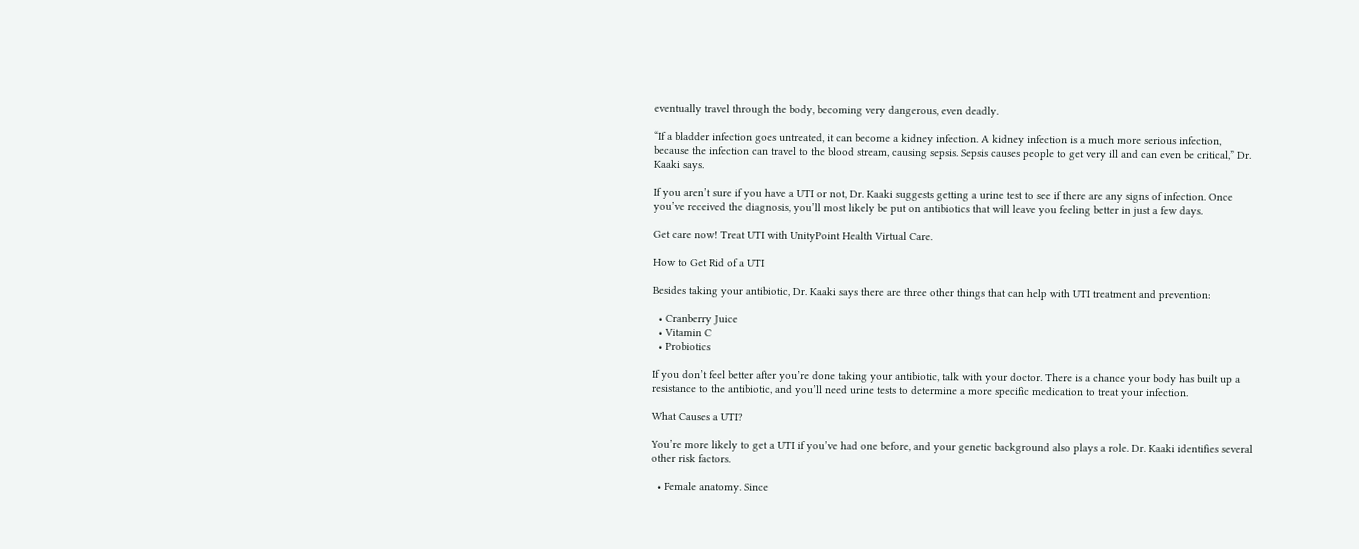eventually travel through the body, becoming very dangerous, even deadly.

“If a bladder infection goes untreated, it can become a kidney infection. A kidney infection is a much more serious infection, because the infection can travel to the blood stream, causing sepsis. Sepsis causes people to get very ill and can even be critical,” Dr. Kaaki says.

If you aren’t sure if you have a UTI or not, Dr. Kaaki suggests getting a urine test to see if there are any signs of infection. Once you’ve received the diagnosis, you’ll most likely be put on antibiotics that will leave you feeling better in just a few days.

Get care now! Treat UTI with UnityPoint Health Virtual Care.

How to Get Rid of a UTI

Besides taking your antibiotic, Dr. Kaaki says there are three other things that can help with UTI treatment and prevention:

  • Cranberry Juice
  • Vitamin C
  • Probiotics

If you don’t feel better after you’re done taking your antibiotic, talk with your doctor. There is a chance your body has built up a resistance to the antibiotic, and you’ll need urine tests to determine a more specific medication to treat your infection.

What Causes a UTI?

You’re more likely to get a UTI if you’ve had one before, and your genetic background also plays a role. Dr. Kaaki identifies several other risk factors.

  • Female anatomy. Since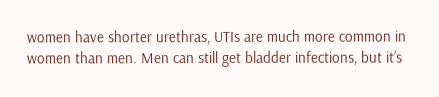women have shorter urethras, UTIs are much more common in women than men. Men can still get bladder infections, but it’s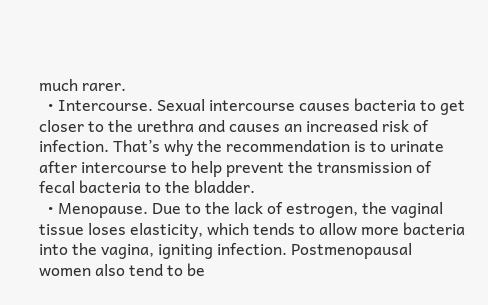much rarer.
  • Intercourse. Sexual intercourse causes bacteria to get closer to the urethra and causes an increased risk of infection. That’s why the recommendation is to urinate after intercourse to help prevent the transmission of fecal bacteria to the bladder.
  • Menopause. Due to the lack of estrogen, the vaginal tissue loses elasticity, which tends to allow more bacteria into the vagina, igniting infection. Postmenopausal women also tend to be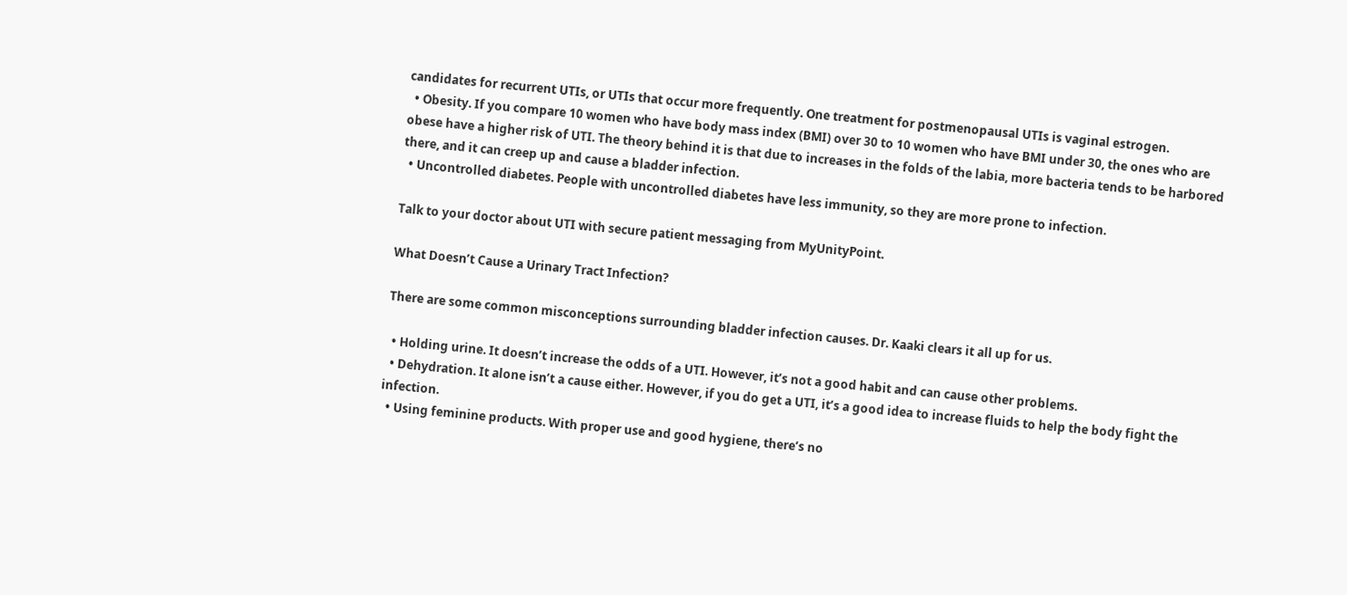candidates for recurrent UTIs, or UTIs that occur more frequently. One treatment for postmenopausal UTIs is vaginal estrogen.
  • Obesity. If you compare 10 women who have body mass index (BMI) over 30 to 10 women who have BMI under 30, the ones who are obese have a higher risk of UTI. The theory behind it is that due to increases in the folds of the labia, more bacteria tends to be harbored there, and it can creep up and cause a bladder infection.
  • Uncontrolled diabetes. People with uncontrolled diabetes have less immunity, so they are more prone to infection.

Talk to your doctor about UTI with secure patient messaging from MyUnityPoint.

What Doesn’t Cause a Urinary Tract Infection?

There are some common misconceptions surrounding bladder infection causes. Dr. Kaaki clears it all up for us.

  • Holding urine. It doesn’t increase the odds of a UTI. However, it’s not a good habit and can cause other problems.
  • Dehydration. It alone isn’t a cause either. However, if you do get a UTI, it’s a good idea to increase fluids to help the body fight the infection.
  • Using feminine products. With proper use and good hygiene, there’s no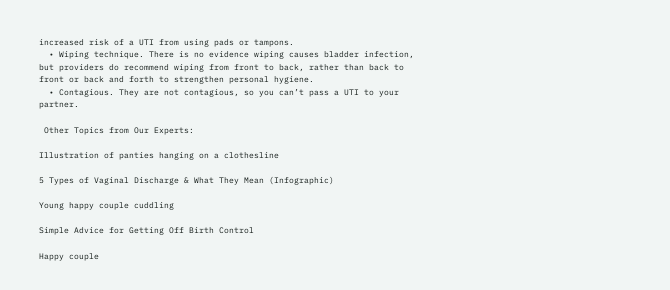increased risk of a UTI from using pads or tampons.
  • Wiping technique. There is no evidence wiping causes bladder infection, but providers do recommend wiping from front to back, rather than back to front or back and forth to strengthen personal hygiene.
  • Contagious. They are not contagious, so you can’t pass a UTI to your partner.

 Other Topics from Our Experts:

Illustration of panties hanging on a clothesline

5 Types of Vaginal Discharge & What They Mean (Infographic)

Young happy couple cuddling

Simple Advice for Getting Off Birth Control

Happy couple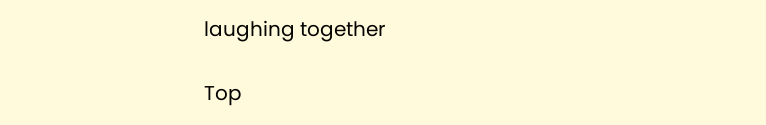laughing together

Top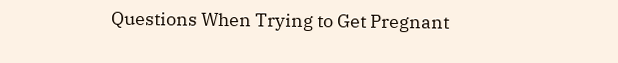Questions When Trying to Get Pregnant